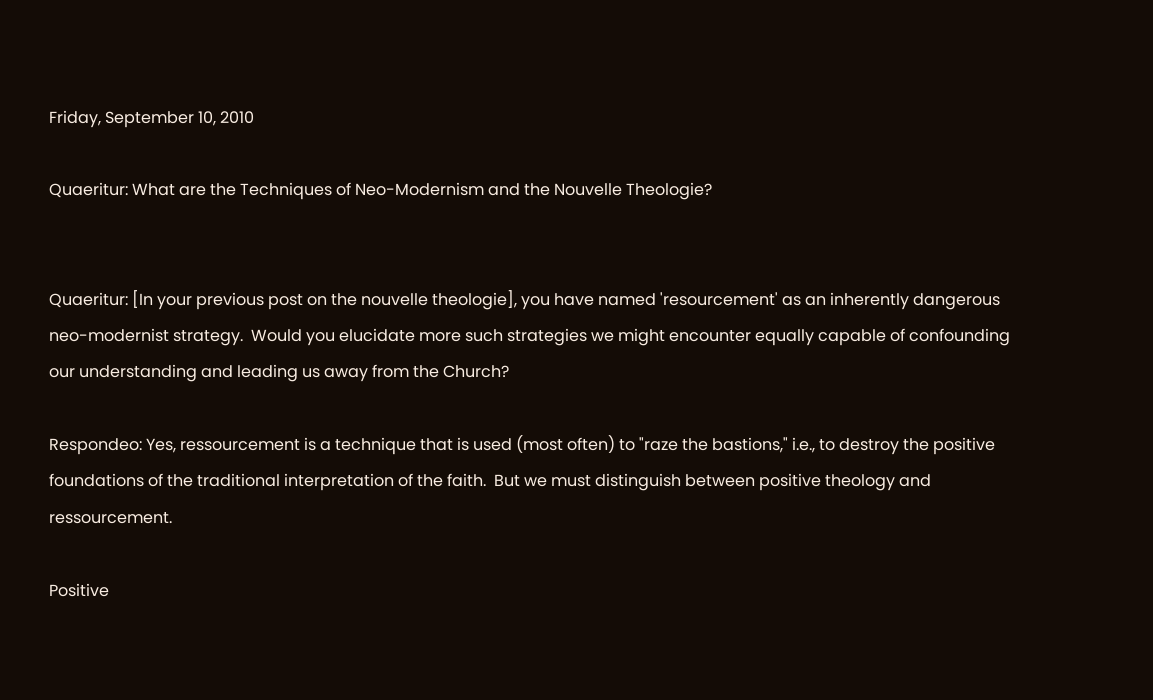Friday, September 10, 2010

Quaeritur: What are the Techniques of Neo-Modernism and the Nouvelle Theologie?


Quaeritur: [In your previous post on the nouvelle theologie], you have named 'resourcement' as an inherently dangerous neo-modernist strategy.  Would you elucidate more such strategies we might encounter equally capable of confounding our understanding and leading us away from the Church?

Respondeo: Yes, ressourcement is a technique that is used (most often) to "raze the bastions," i.e., to destroy the positive foundations of the traditional interpretation of the faith.  But we must distinguish between positive theology and ressourcement.

Positive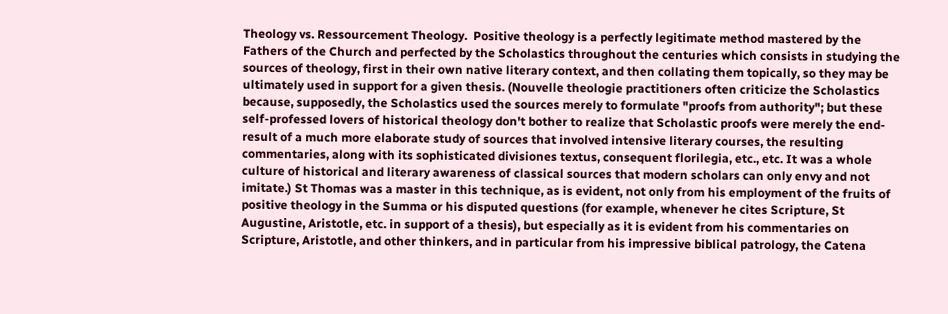Theology vs. Ressourcement Theology.  Positive theology is a perfectly legitimate method mastered by the Fathers of the Church and perfected by the Scholastics throughout the centuries which consists in studying the sources of theology, first in their own native literary context, and then collating them topically, so they may be ultimately used in support for a given thesis. (Nouvelle theologie practitioners often criticize the Scholastics because, supposedly, the Scholastics used the sources merely to formulate "proofs from authority"; but these self-professed lovers of historical theology don't bother to realize that Scholastic proofs were merely the end-result of a much more elaborate study of sources that involved intensive literary courses, the resulting commentaries, along with its sophisticated divisiones textus, consequent florilegia, etc., etc. It was a whole culture of historical and literary awareness of classical sources that modern scholars can only envy and not imitate.) St Thomas was a master in this technique, as is evident, not only from his employment of the fruits of positive theology in the Summa or his disputed questions (for example, whenever he cites Scripture, St Augustine, Aristotle, etc. in support of a thesis), but especially as it is evident from his commentaries on Scripture, Aristotle, and other thinkers, and in particular from his impressive biblical patrology, the Catena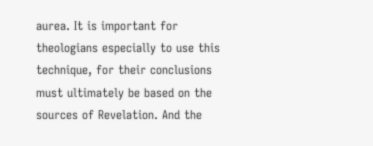aurea. It is important for theologians especially to use this technique, for their conclusions must ultimately be based on the sources of Revelation. And the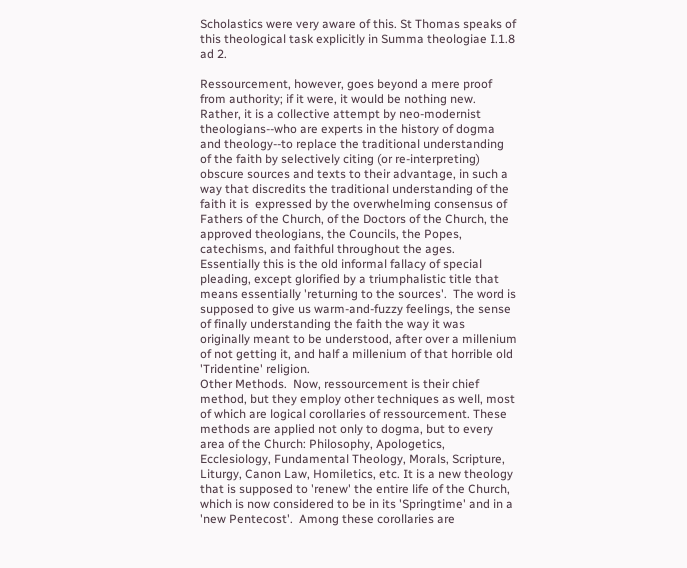Scholastics were very aware of this. St Thomas speaks of this theological task explicitly in Summa theologiae I.1.8 ad 2.

Ressourcement, however, goes beyond a mere proof from authority; if it were, it would be nothing new.  Rather, it is a collective attempt by neo-modernist theologians--who are experts in the history of dogma and theology--to replace the traditional understanding of the faith by selectively citing (or re-interpreting) obscure sources and texts to their advantage, in such a way that discredits the traditional understanding of the faith it is  expressed by the overwhelming consensus of Fathers of the Church, of the Doctors of the Church, the approved theologians, the Councils, the Popes, catechisms, and faithful throughout the ages.  Essentially this is the old informal fallacy of special pleading, except glorified by a triumphalistic title that means essentially 'returning to the sources'.  The word is supposed to give us warm-and-fuzzy feelings, the sense of finally understanding the faith the way it was originally meant to be understood, after over a millenium of not getting it, and half a millenium of that horrible old 'Tridentine' religion.
Other Methods.  Now, ressourcement is their chief method, but they employ other techniques as well, most of which are logical corollaries of ressourcement. These methods are applied not only to dogma, but to every area of the Church: Philosophy, Apologetics, Ecclesiology, Fundamental Theology, Morals, Scripture, Liturgy, Canon Law, Homiletics, etc. It is a new theology that is supposed to 'renew' the entire life of the Church, which is now considered to be in its 'Springtime' and in a 'new Pentecost'.  Among these corollaries are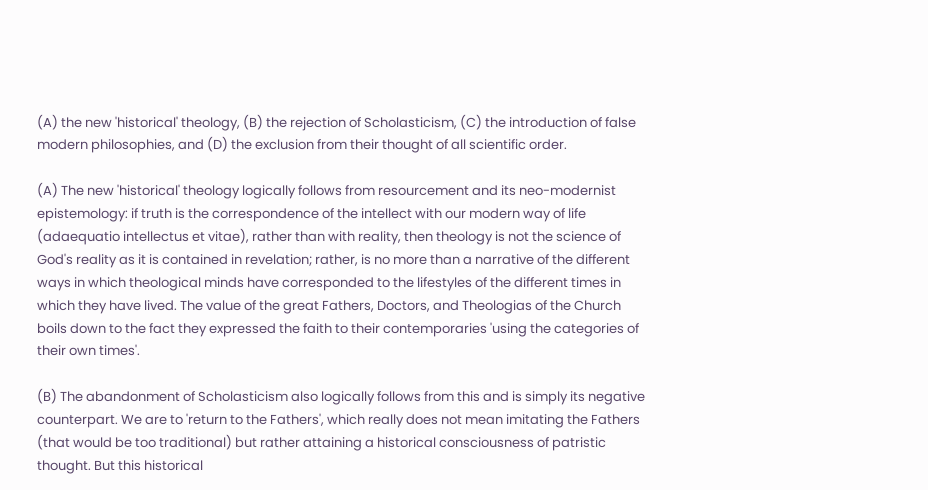(A) the new 'historical' theology, (B) the rejection of Scholasticism, (C) the introduction of false modern philosophies, and (D) the exclusion from their thought of all scientific order.

(A) The new 'historical' theology logically follows from resourcement and its neo-modernist epistemology: if truth is the correspondence of the intellect with our modern way of life (adaequatio intellectus et vitae), rather than with reality, then theology is not the science of God's reality as it is contained in revelation; rather, is no more than a narrative of the different ways in which theological minds have corresponded to the lifestyles of the different times in which they have lived. The value of the great Fathers, Doctors, and Theologias of the Church boils down to the fact they expressed the faith to their contemporaries 'using the categories of their own times'.

(B) The abandonment of Scholasticism also logically follows from this and is simply its negative counterpart. We are to 'return to the Fathers', which really does not mean imitating the Fathers (that would be too traditional) but rather attaining a historical consciousness of patristic thought. But this historical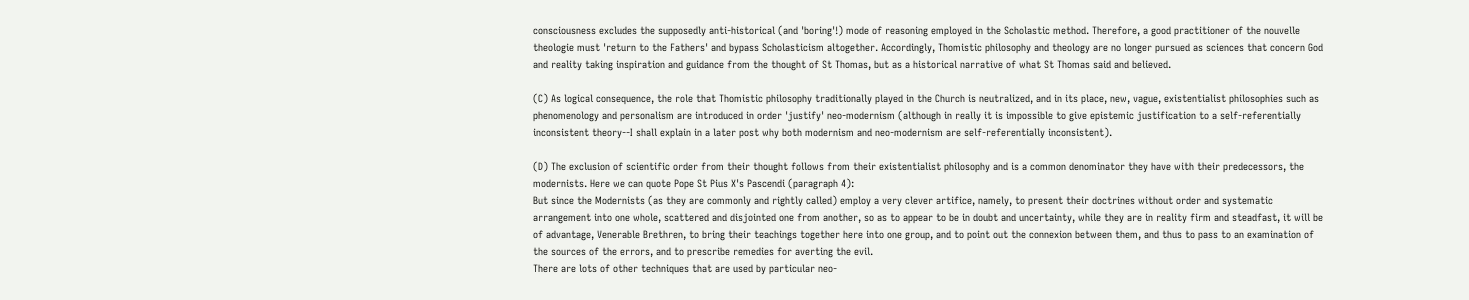consciousness excludes the supposedly anti-historical (and 'boring'!) mode of reasoning employed in the Scholastic method. Therefore, a good practitioner of the nouvelle theologie must 'return to the Fathers' and bypass Scholasticism altogether. Accordingly, Thomistic philosophy and theology are no longer pursued as sciences that concern God and reality taking inspiration and guidance from the thought of St Thomas, but as a historical narrative of what St Thomas said and believed.

(C) As logical consequence, the role that Thomistic philosophy traditionally played in the Church is neutralized, and in its place, new, vague, existentialist philosophies such as phenomenology and personalism are introduced in order 'justify' neo-modernism (although in really it is impossible to give epistemic justification to a self-referentially inconsistent theory--I shall explain in a later post why both modernism and neo-modernism are self-referentially inconsistent).

(D) The exclusion of scientific order from their thought follows from their existentialist philosophy and is a common denominator they have with their predecessors, the modernists. Here we can quote Pope St Pius X's Pascendi (paragraph 4):
But since the Modernists (as they are commonly and rightly called) employ a very clever artifice, namely, to present their doctrines without order and systematic arrangement into one whole, scattered and disjointed one from another, so as to appear to be in doubt and uncertainty, while they are in reality firm and steadfast, it will be of advantage, Venerable Brethren, to bring their teachings together here into one group, and to point out the connexion between them, and thus to pass to an examination of the sources of the errors, and to prescribe remedies for averting the evil.
There are lots of other techniques that are used by particular neo-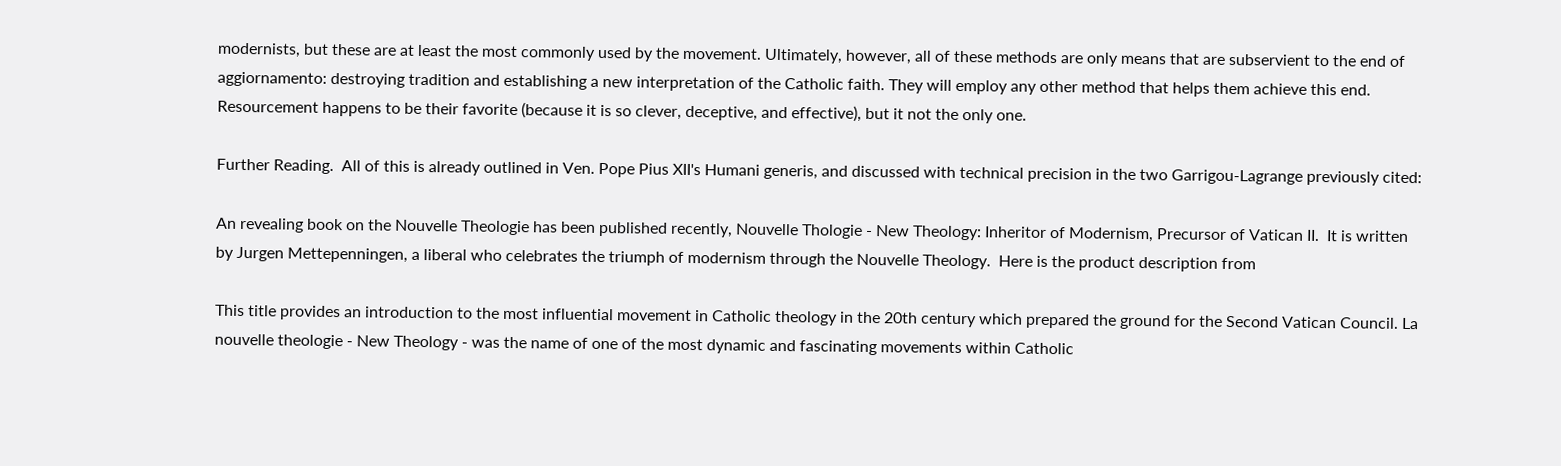modernists, but these are at least the most commonly used by the movement. Ultimately, however, all of these methods are only means that are subservient to the end of aggiornamento: destroying tradition and establishing a new interpretation of the Catholic faith. They will employ any other method that helps them achieve this end. Resourcement happens to be their favorite (because it is so clever, deceptive, and effective), but it not the only one.

Further Reading.  All of this is already outlined in Ven. Pope Pius XII's Humani generis, and discussed with technical precision in the two Garrigou-Lagrange previously cited:

An revealing book on the Nouvelle Theologie has been published recently, Nouvelle Thologie - New Theology: Inheritor of Modernism, Precursor of Vatican II.  It is written by Jurgen Mettepenningen, a liberal who celebrates the triumph of modernism through the Nouvelle Theology.  Here is the product description from

This title provides an introduction to the most influential movement in Catholic theology in the 20th century which prepared the ground for the Second Vatican Council. La nouvelle theologie - New Theology - was the name of one of the most dynamic and fascinating movements within Catholic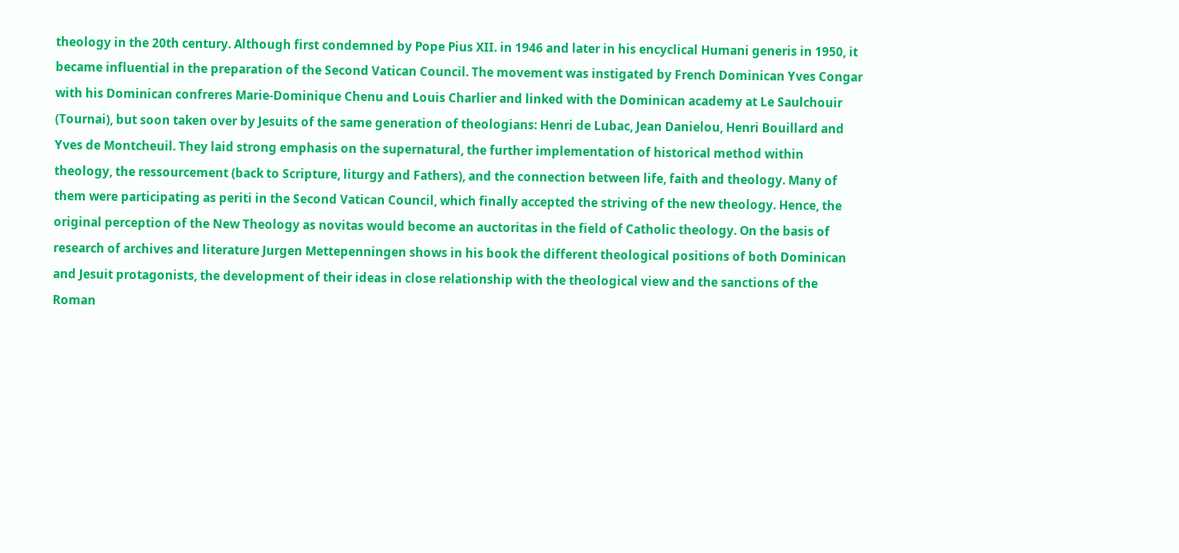theology in the 20th century. Although first condemned by Pope Pius XII. in 1946 and later in his encyclical Humani generis in 1950, it became influential in the preparation of the Second Vatican Council. The movement was instigated by French Dominican Yves Congar with his Dominican confreres Marie-Dominique Chenu and Louis Charlier and linked with the Dominican academy at Le Saulchouir (Tournai), but soon taken over by Jesuits of the same generation of theologians: Henri de Lubac, Jean Danielou, Henri Bouillard and Yves de Montcheuil. They laid strong emphasis on the supernatural, the further implementation of historical method within theology, the ressourcement (back to Scripture, liturgy and Fathers), and the connection between life, faith and theology. Many of them were participating as periti in the Second Vatican Council, which finally accepted the striving of the new theology. Hence, the original perception of the New Theology as novitas would become an auctoritas in the field of Catholic theology. On the basis of research of archives and literature Jurgen Mettepenningen shows in his book the different theological positions of both Dominican and Jesuit protagonists, the development of their ideas in close relationship with the theological view and the sanctions of the Roman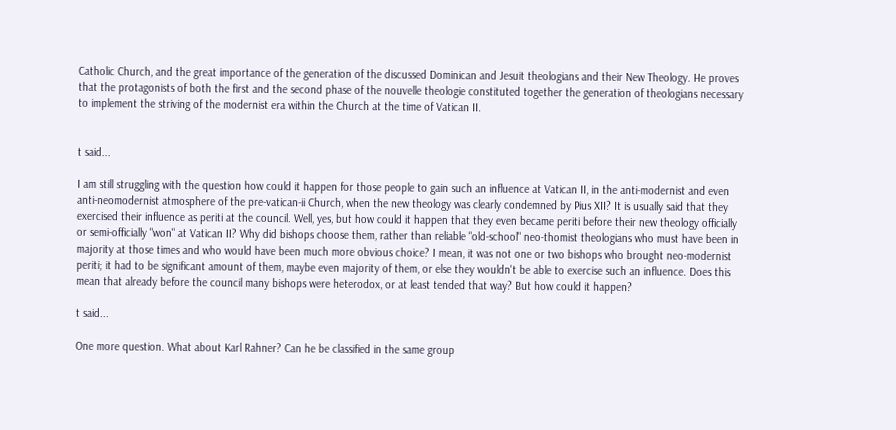Catholic Church, and the great importance of the generation of the discussed Dominican and Jesuit theologians and their New Theology. He proves that the protagonists of both the first and the second phase of the nouvelle theologie constituted together the generation of theologians necessary to implement the striving of the modernist era within the Church at the time of Vatican II.


t said...

I am still struggling with the question how could it happen for those people to gain such an influence at Vatican II, in the anti-modernist and even anti-neomodernist atmosphere of the pre-vatican-ii Church, when the new theology was clearly condemned by Pius XII? It is usually said that they exercised their influence as periti at the council. Well, yes, but how could it happen that they even became periti before their new theology officially or semi-officially "won" at Vatican II? Why did bishops choose them, rather than reliable "old-school" neo-thomist theologians who must have been in majority at those times and who would have been much more obvious choice? I mean, it was not one or two bishops who brought neo-modernist periti; it had to be significant amount of them, maybe even majority of them, or else they wouldn't be able to exercise such an influence. Does this mean that already before the council many bishops were heterodox, or at least tended that way? But how could it happen?

t said...

One more question. What about Karl Rahner? Can he be classified in the same group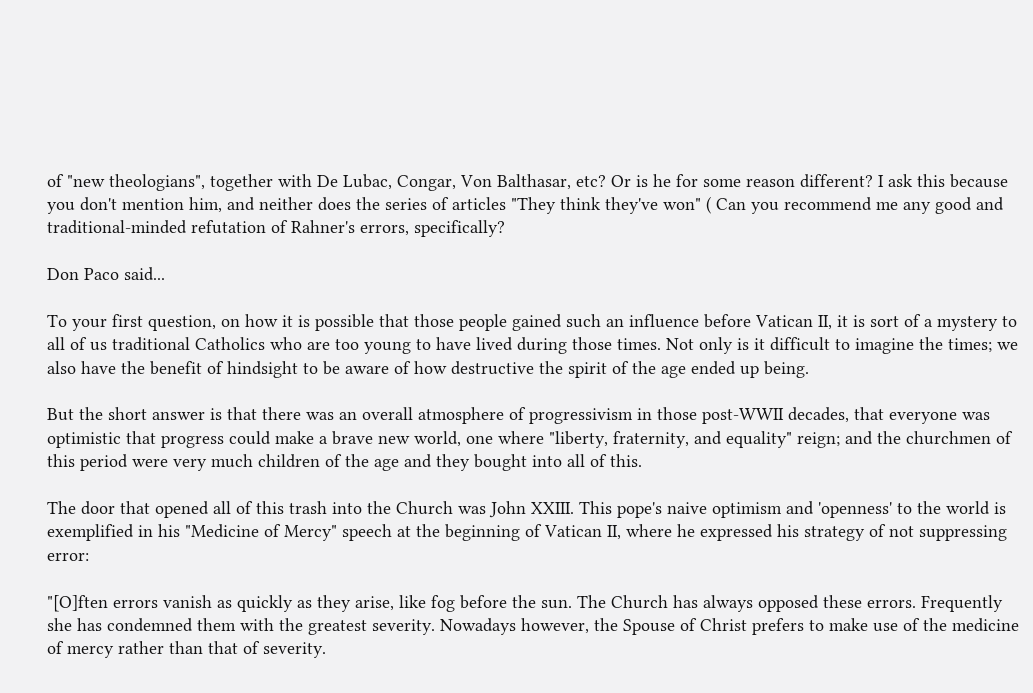of "new theologians", together with De Lubac, Congar, Von Balthasar, etc? Or is he for some reason different? I ask this because you don't mention him, and neither does the series of articles "They think they've won" ( Can you recommend me any good and traditional-minded refutation of Rahner's errors, specifically?

Don Paco said...

To your first question, on how it is possible that those people gained such an influence before Vatican II, it is sort of a mystery to all of us traditional Catholics who are too young to have lived during those times. Not only is it difficult to imagine the times; we also have the benefit of hindsight to be aware of how destructive the spirit of the age ended up being.

But the short answer is that there was an overall atmosphere of progressivism in those post-WWII decades, that everyone was optimistic that progress could make a brave new world, one where "liberty, fraternity, and equality" reign; and the churchmen of this period were very much children of the age and they bought into all of this.

The door that opened all of this trash into the Church was John XXIII. This pope's naive optimism and 'openness' to the world is exemplified in his "Medicine of Mercy" speech at the beginning of Vatican II, where he expressed his strategy of not suppressing error:

"[O]ften errors vanish as quickly as they arise, like fog before the sun. The Church has always opposed these errors. Frequently she has condemned them with the greatest severity. Nowadays however, the Spouse of Christ prefers to make use of the medicine of mercy rather than that of severity.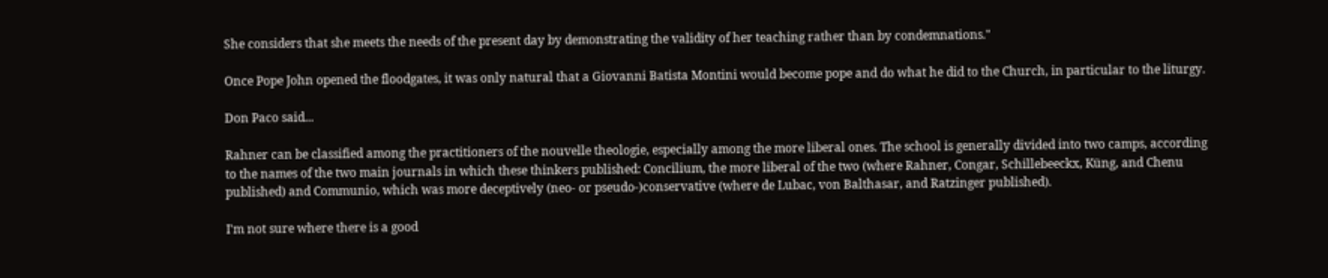She considers that she meets the needs of the present day by demonstrating the validity of her teaching rather than by condemnations."

Once Pope John opened the floodgates, it was only natural that a Giovanni Batista Montini would become pope and do what he did to the Church, in particular to the liturgy.

Don Paco said...

Rahner can be classified among the practitioners of the nouvelle theologie, especially among the more liberal ones. The school is generally divided into two camps, according to the names of the two main journals in which these thinkers published: Concilium, the more liberal of the two (where Rahner, Congar, Schillebeeckx, Küng, and Chenu published) and Communio, which was more deceptively (neo- or pseudo-)conservative (where de Lubac, von Balthasar, and Ratzinger published).

I'm not sure where there is a good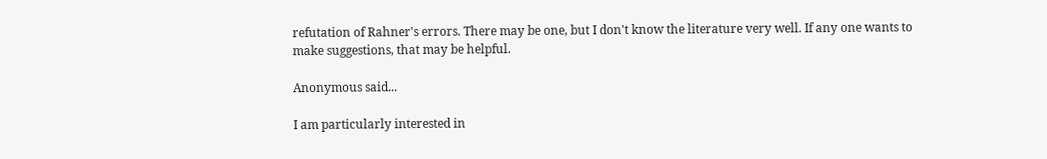refutation of Rahner's errors. There may be one, but I don't know the literature very well. If any one wants to make suggestions, that may be helpful.

Anonymous said...

I am particularly interested in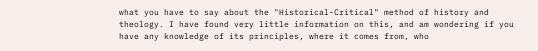what you have to say about the "Historical-Critical" method of history and theology. I have found very little information on this, and am wondering if you have any knowledge of its principles, where it comes from, who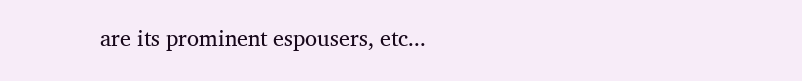are its prominent espousers, etc...